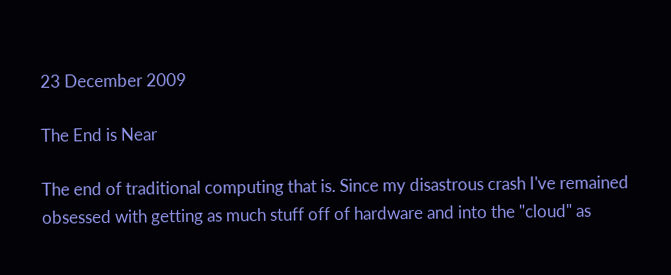23 December 2009

The End is Near

The end of traditional computing that is. Since my disastrous crash I've remained obsessed with getting as much stuff off of hardware and into the "cloud" as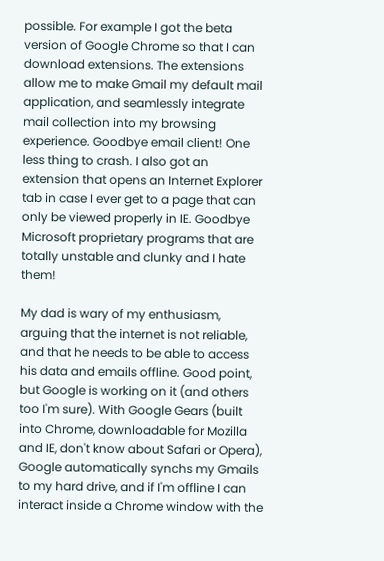possible. For example I got the beta version of Google Chrome so that I can download extensions. The extensions allow me to make Gmail my default mail application, and seamlessly integrate mail collection into my browsing experience. Goodbye email client! One less thing to crash. I also got an extension that opens an Internet Explorer tab in case I ever get to a page that can only be viewed properly in IE. Goodbye Microsoft proprietary programs that are totally unstable and clunky and I hate them!

My dad is wary of my enthusiasm, arguing that the internet is not reliable, and that he needs to be able to access his data and emails offline. Good point, but Google is working on it (and others too I'm sure). With Google Gears (built into Chrome, downloadable for Mozilla and IE, don't know about Safari or Opera), Google automatically synchs my Gmails to my hard drive, and if I'm offline I can interact inside a Chrome window with the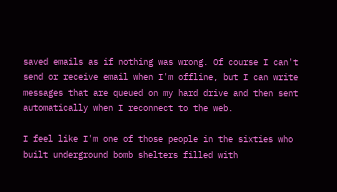saved emails as if nothing was wrong. Of course I can't send or receive email when I'm offline, but I can write messages that are queued on my hard drive and then sent automatically when I reconnect to the web.

I feel like I'm one of those people in the sixties who built underground bomb shelters filled with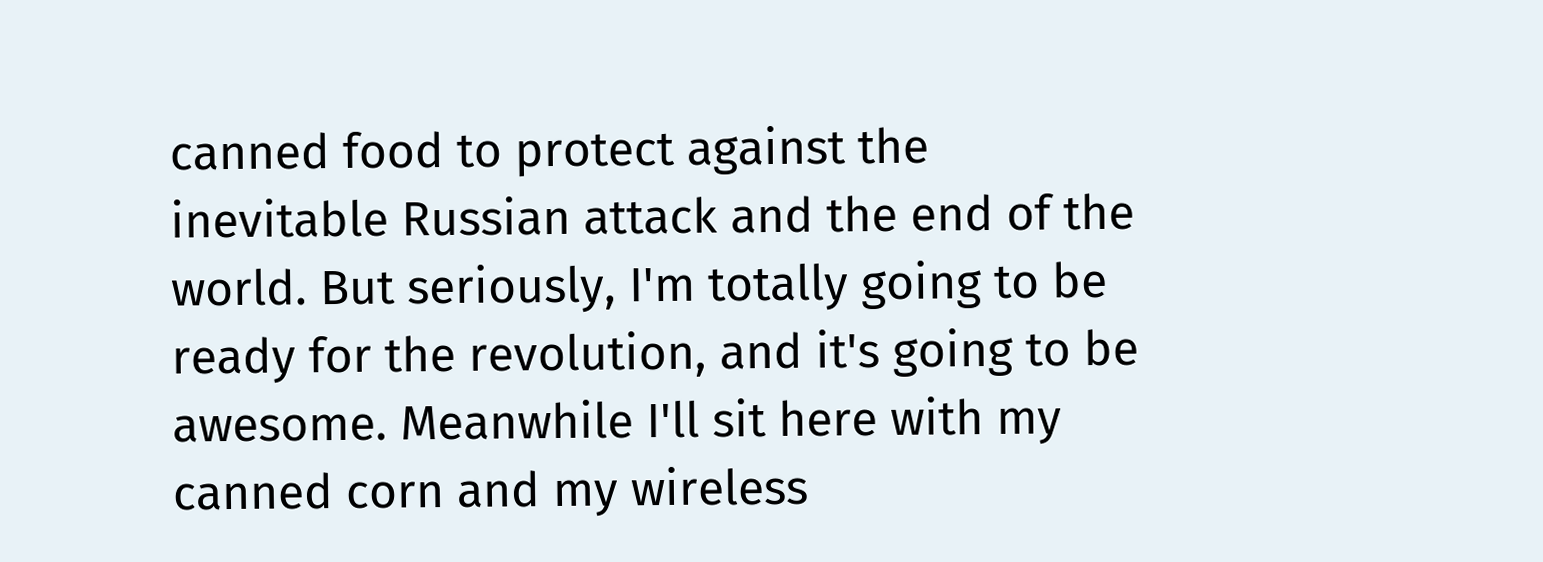canned food to protect against the inevitable Russian attack and the end of the world. But seriously, I'm totally going to be ready for the revolution, and it's going to be awesome. Meanwhile I'll sit here with my canned corn and my wireless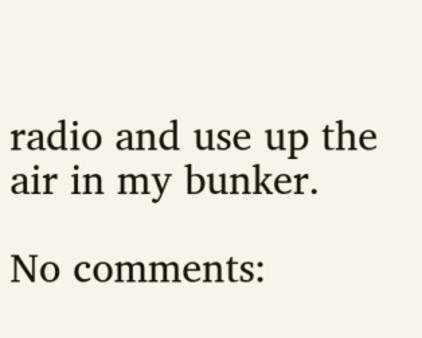radio and use up the air in my bunker.

No comments: